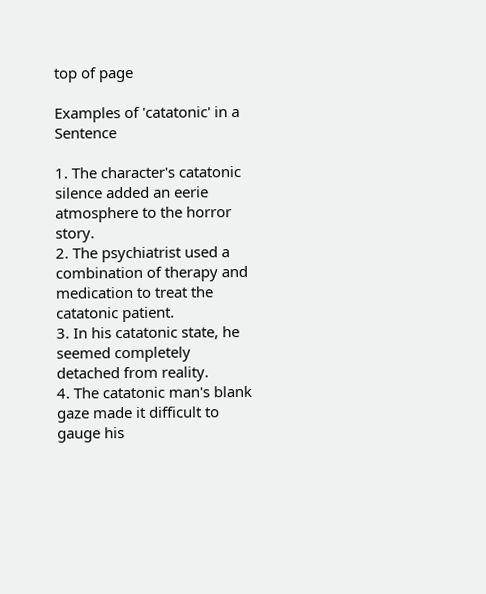top of page

Examples of 'catatonic' in a Sentence

1. The character's catatonic silence added an eerie atmosphere to the horror story.
2. The psychiatrist used a combination of therapy and medication to treat the catatonic patient.
3. In his catatonic state, he seemed completely detached from reality.
4. The catatonic man's blank gaze made it difficult to gauge his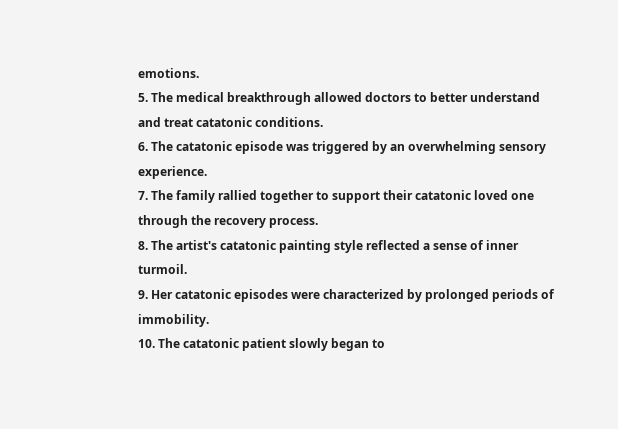emotions.
5. The medical breakthrough allowed doctors to better understand and treat catatonic conditions.
6. The catatonic episode was triggered by an overwhelming sensory experience.
7. The family rallied together to support their catatonic loved one through the recovery process.
8. The artist's catatonic painting style reflected a sense of inner turmoil.
9. Her catatonic episodes were characterized by prolonged periods of immobility.
10. The catatonic patient slowly began to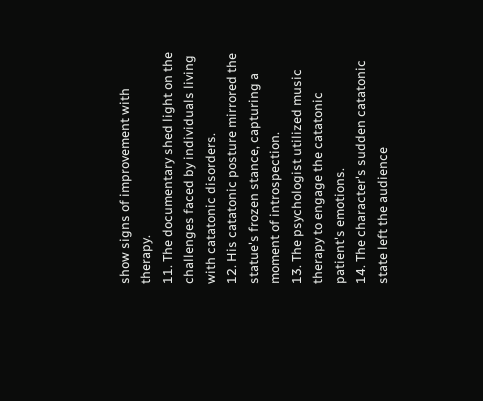show signs of improvement with therapy.
11. The documentary shed light on the challenges faced by individuals living with catatonic disorders.
12. His catatonic posture mirrored the statue's frozen stance, capturing a moment of introspection.
13. The psychologist utilized music therapy to engage the catatonic patient's emotions.
14. The character's sudden catatonic state left the audience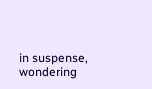in suspense, wondering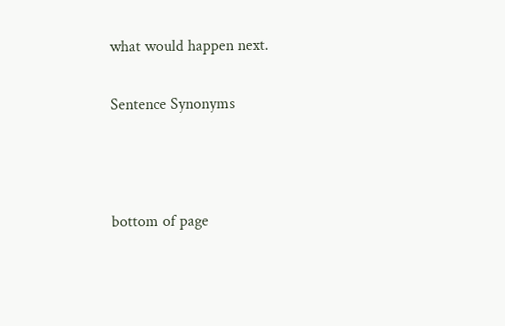what would happen next.

Sentence Synonyms



bottom of page